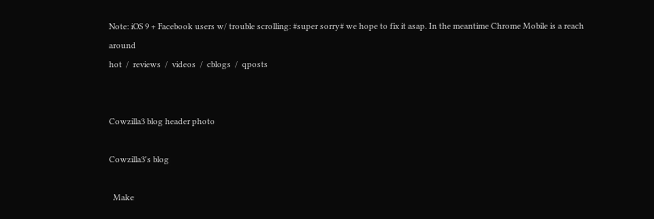Note: iOS 9 + Facebook users w/ trouble scrolling: #super sorry# we hope to fix it asap. In the meantime Chrome Mobile is a reach around
hot  /  reviews  /  videos  /  cblogs  /  qposts


Cowzilla3 blog header photo

Cowzilla3's blog

  Make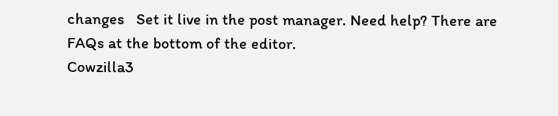changes   Set it live in the post manager. Need help? There are FAQs at the bottom of the editor.
Cowzilla3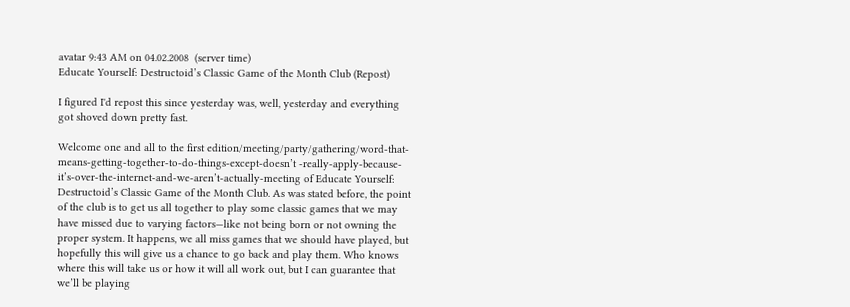avatar 9:43 AM on 04.02.2008  (server time)
Educate Yourself: Destructoid’s Classic Game of the Month Club (Repost)

I figured I'd repost this since yesterday was, well, yesterday and everything got shoved down pretty fast.

Welcome one and all to the first edition/meeting/party/gathering/word-that-means-getting-together-to-do-things-except-doesn’t -really-apply-because-it’s-over-the-internet-and-we-aren’t-actually-meeting of Educate Yourself: Destructoid’s Classic Game of the Month Club. As was stated before, the point of the club is to get us all together to play some classic games that we may have missed due to varying factors—like not being born or not owning the proper system. It happens, we all miss games that we should have played, but hopefully this will give us a chance to go back and play them. Who knows where this will take us or how it will all work out, but I can guarantee that we’ll be playing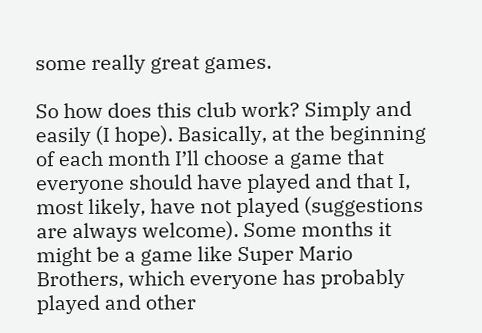some really great games.

So how does this club work? Simply and easily (I hope). Basically, at the beginning of each month I’ll choose a game that everyone should have played and that I, most likely, have not played (suggestions are always welcome). Some months it might be a game like Super Mario Brothers, which everyone has probably played and other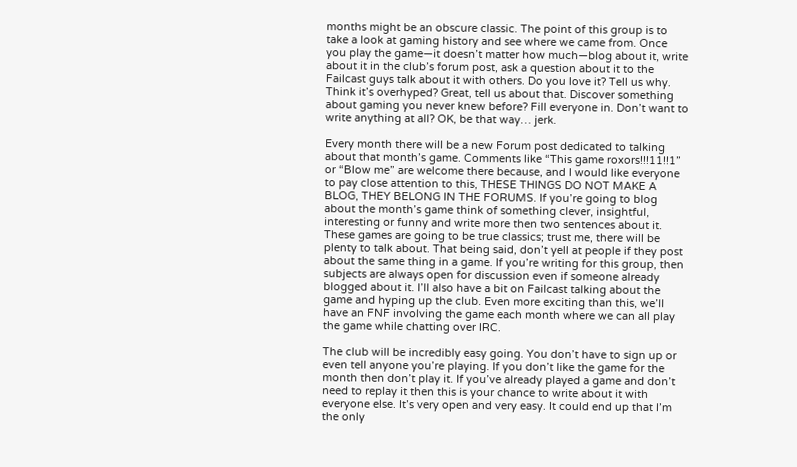months might be an obscure classic. The point of this group is to take a look at gaming history and see where we came from. Once you play the game—it doesn’t matter how much—blog about it, write about it in the club’s forum post, ask a question about it to the Failcast guys talk about it with others. Do you love it? Tell us why. Think it’s overhyped? Great, tell us about that. Discover something about gaming you never knew before? Fill everyone in. Don’t want to write anything at all? OK, be that way… jerk.

Every month there will be a new Forum post dedicated to talking about that month’s game. Comments like “This game roxors!!!11!!1” or “Blow me” are welcome there because, and I would like everyone to pay close attention to this, THESE THINGS DO NOT MAKE A BLOG, THEY BELONG IN THE FORUMS. If you’re going to blog about the month’s game think of something clever, insightful, interesting or funny and write more then two sentences about it. These games are going to be true classics; trust me, there will be plenty to talk about. That being said, don’t yell at people if they post about the same thing in a game. If you’re writing for this group, then subjects are always open for discussion even if someone already blogged about it. I’ll also have a bit on Failcast talking about the game and hyping up the club. Even more exciting than this, we’ll have an FNF involving the game each month where we can all play the game while chatting over IRC.

The club will be incredibly easy going. You don’t have to sign up or even tell anyone you’re playing. If you don’t like the game for the month then don’t play it. If you’ve already played a game and don’t need to replay it then this is your chance to write about it with everyone else. It’s very open and very easy. It could end up that I’m the only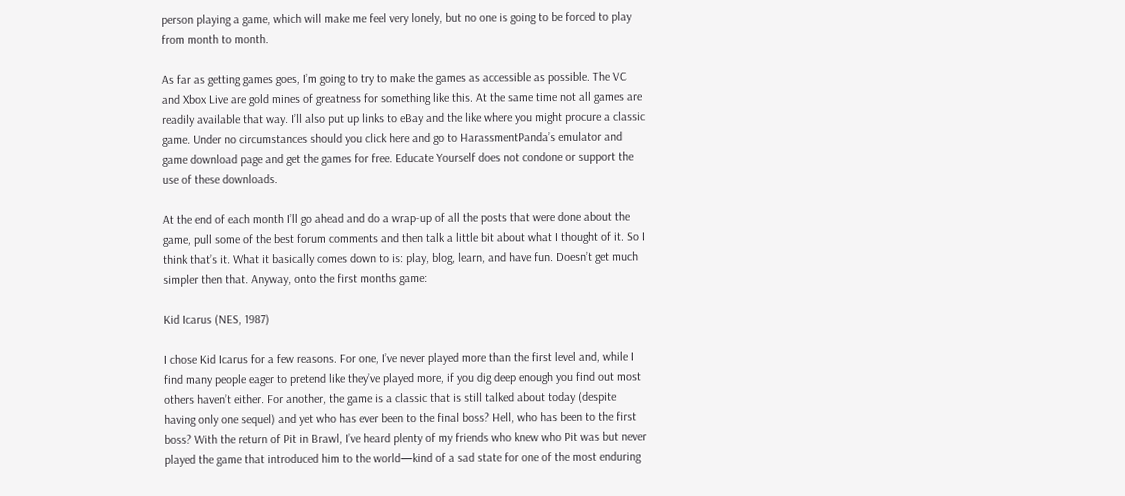person playing a game, which will make me feel very lonely, but no one is going to be forced to play from month to month.

As far as getting games goes, I’m going to try to make the games as accessible as possible. The VC and Xbox Live are gold mines of greatness for something like this. At the same time not all games are readily available that way. I’ll also put up links to eBay and the like where you might procure a classic game. Under no circumstances should you click here and go to HarassmentPanda’s emulator and game download page and get the games for free. Educate Yourself does not condone or support the use of these downloads.

At the end of each month I’ll go ahead and do a wrap-up of all the posts that were done about the game, pull some of the best forum comments and then talk a little bit about what I thought of it. So I think that’s it. What it basically comes down to is: play, blog, learn, and have fun. Doesn’t get much simpler then that. Anyway, onto the first months game:

Kid Icarus (NES, 1987)

I chose Kid Icarus for a few reasons. For one, I’ve never played more than the first level and, while I find many people eager to pretend like they’ve played more, if you dig deep enough you find out most others haven’t either. For another, the game is a classic that is still talked about today (despite having only one sequel) and yet who has ever been to the final boss? Hell, who has been to the first boss? With the return of Pit in Brawl, I’ve heard plenty of my friends who knew who Pit was but never played the game that introduced him to the world—kind of a sad state for one of the most enduring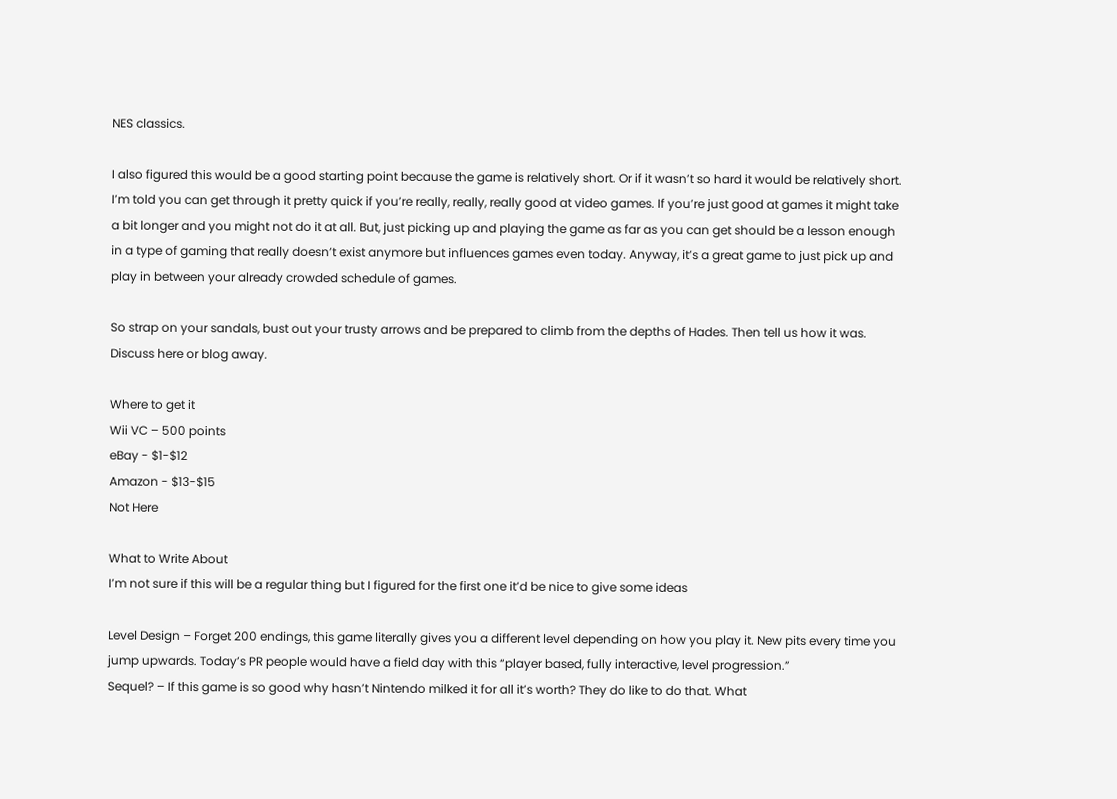NES classics.

I also figured this would be a good starting point because the game is relatively short. Or if it wasn’t so hard it would be relatively short. I’m told you can get through it pretty quick if you’re really, really, really good at video games. If you’re just good at games it might take a bit longer and you might not do it at all. But, just picking up and playing the game as far as you can get should be a lesson enough in a type of gaming that really doesn’t exist anymore but influences games even today. Anyway, it’s a great game to just pick up and play in between your already crowded schedule of games.

So strap on your sandals, bust out your trusty arrows and be prepared to climb from the depths of Hades. Then tell us how it was. Discuss here or blog away.

Where to get it
Wii VC – 500 points
eBay - $1-$12
Amazon - $13-$15
Not Here

What to Write About
I’m not sure if this will be a regular thing but I figured for the first one it’d be nice to give some ideas

Level Design – Forget 200 endings, this game literally gives you a different level depending on how you play it. New pits every time you jump upwards. Today’s PR people would have a field day with this “player based, fully interactive, level progression.”
Sequel? – If this game is so good why hasn’t Nintendo milked it for all it’s worth? They do like to do that. What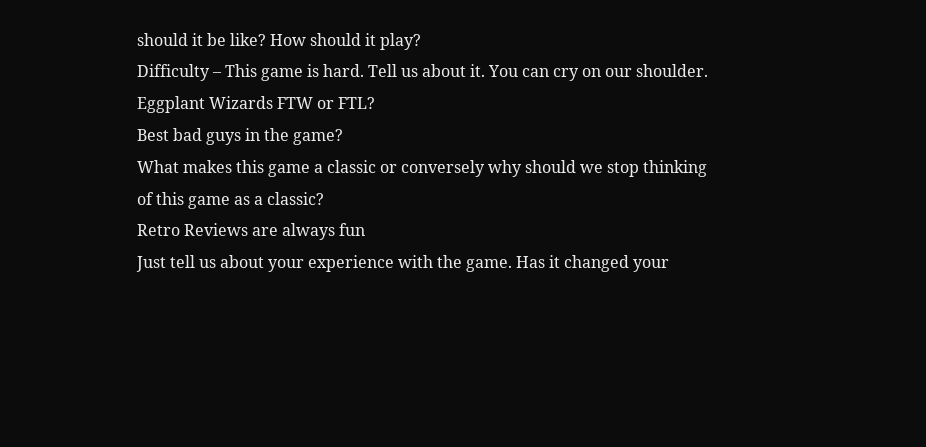should it be like? How should it play?
Difficulty – This game is hard. Tell us about it. You can cry on our shoulder.
Eggplant Wizards FTW or FTL?
Best bad guys in the game?
What makes this game a classic or conversely why should we stop thinking of this game as a classic?
Retro Reviews are always fun
Just tell us about your experience with the game. Has it changed your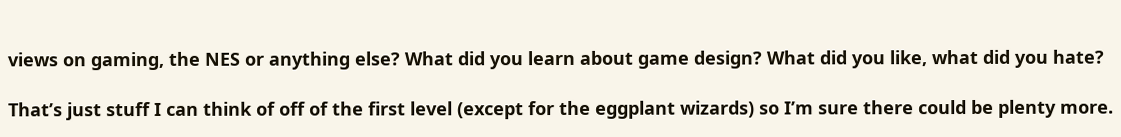views on gaming, the NES or anything else? What did you learn about game design? What did you like, what did you hate?

That’s just stuff I can think of off of the first level (except for the eggplant wizards) so I’m sure there could be plenty more.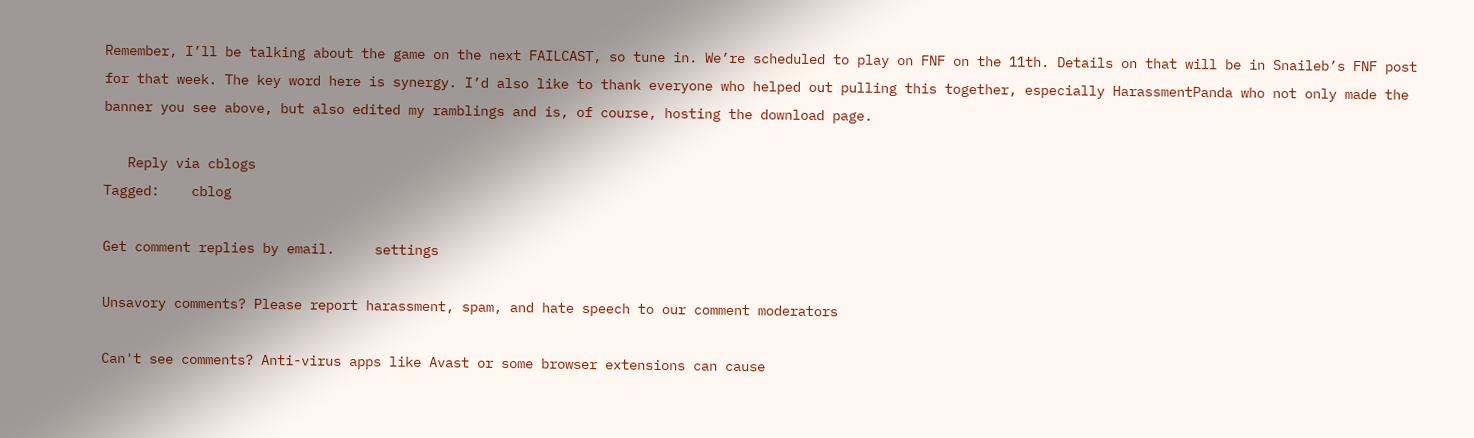Remember, I’ll be talking about the game on the next FAILCAST, so tune in. We’re scheduled to play on FNF on the 11th. Details on that will be in Snaileb’s FNF post for that week. The key word here is synergy. I’d also like to thank everyone who helped out pulling this together, especially HarassmentPanda who not only made the banner you see above, but also edited my ramblings and is, of course, hosting the download page.

   Reply via cblogs
Tagged:    cblog

Get comment replies by email.     settings

Unsavory comments? Please report harassment, spam, and hate speech to our comment moderators

Can't see comments? Anti-virus apps like Avast or some browser extensions can cause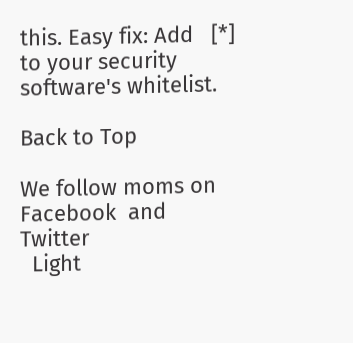this. Easy fix: Add   [*]   to your security software's whitelist.

Back to Top

We follow moms on   Facebook  and   Twitter
  Light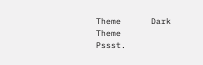Theme      Dark Theme
Pssst.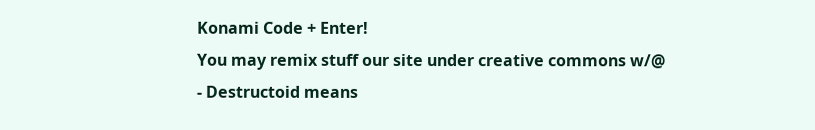Konami Code + Enter!
You may remix stuff our site under creative commons w/@
- Destructoid means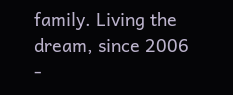family. Living the dream, since 2006 -